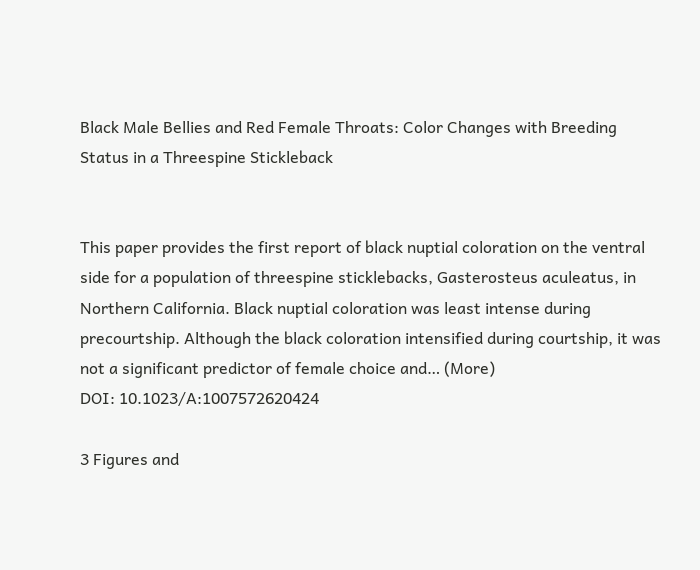Black Male Bellies and Red Female Throats: Color Changes with Breeding Status in a Threespine Stickleback


This paper provides the first report of black nuptial coloration on the ventral side for a population of threespine sticklebacks, Gasterosteus aculeatus, in Northern California. Black nuptial coloration was least intense during precourtship. Although the black coloration intensified during courtship, it was not a significant predictor of female choice and… (More)
DOI: 10.1023/A:1007572620424

3 Figures and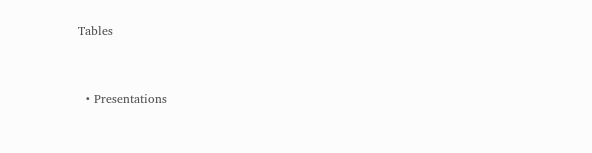Tables


  • Presentations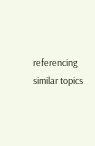referencing similar topics